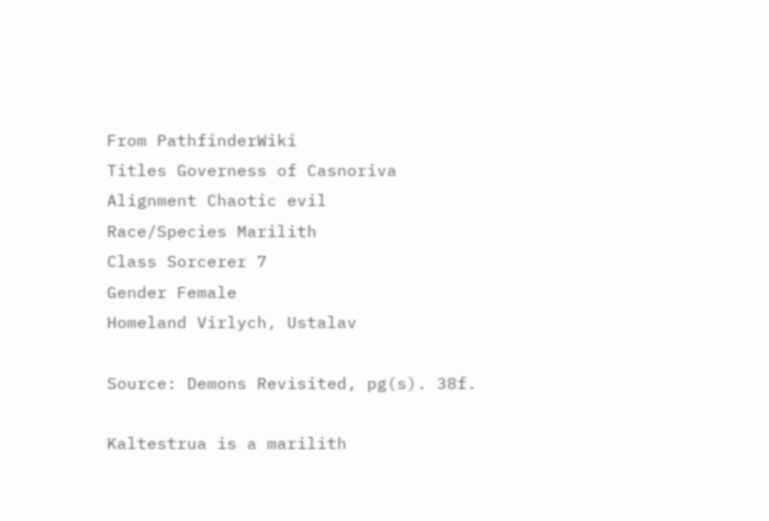From PathfinderWiki
Titles Governess of Casnoriva
Alignment Chaotic evil
Race/Species Marilith
Class Sorcerer 7
Gender Female
Homeland Virlych, Ustalav

Source: Demons Revisited, pg(s). 38f.

Kaltestrua is a marilith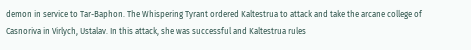demon in service to Tar-Baphon. The Whispering Tyrant ordered Kaltestrua to attack and take the arcane college of Casnoriva in Virlych, Ustalav. In this attack, she was successful and Kaltestrua rules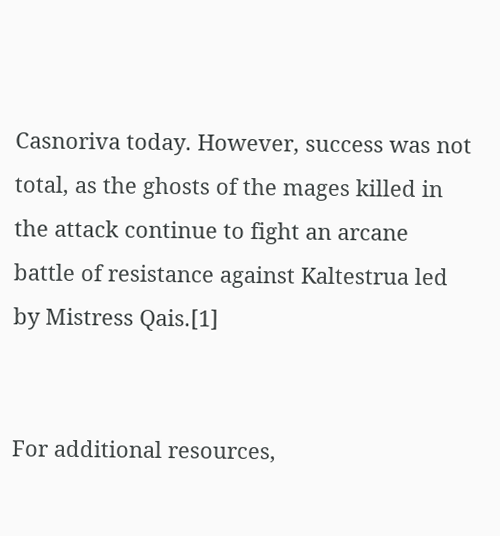Casnoriva today. However, success was not total, as the ghosts of the mages killed in the attack continue to fight an arcane battle of resistance against Kaltestrua led by Mistress Qais.[1]


For additional resources,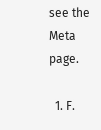see the Meta page.

  1. F.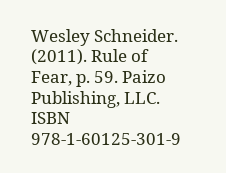Wesley Schneider. (2011). Rule of Fear, p. 59. Paizo Publishing, LLC. ISBN 978-1-60125-301-9